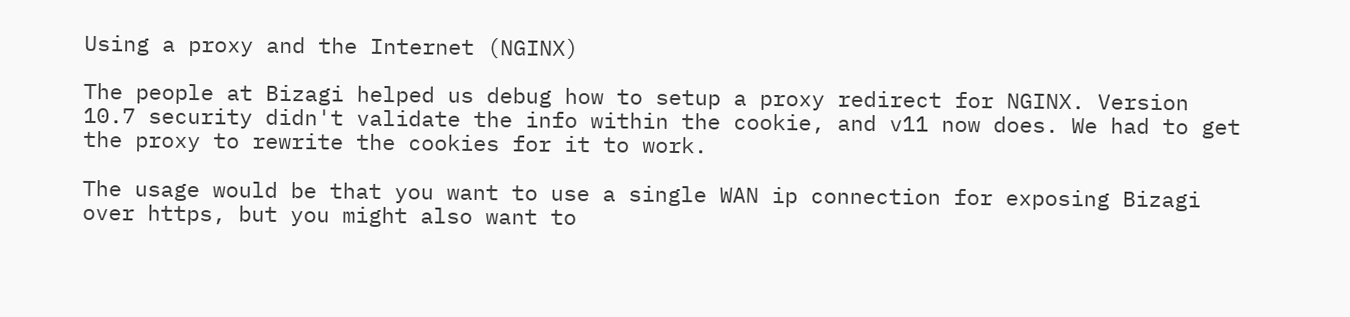Using a proxy and the Internet (NGINX)

The people at Bizagi helped us debug how to setup a proxy redirect for NGINX. Version 10.7 security didn't validate the info within the cookie, and v11 now does. We had to get the proxy to rewrite the cookies for it to work.

The usage would be that you want to use a single WAN ip connection for exposing Bizagi over https, but you might also want to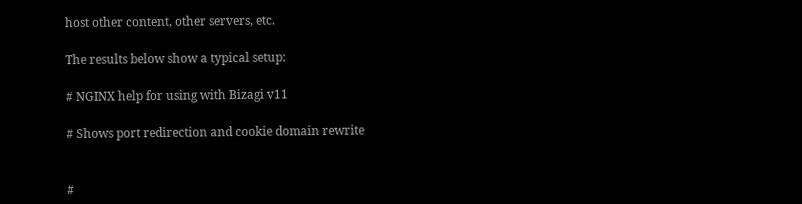host other content, other servers, etc.

The results below show a typical setup:

# NGINX help for using with Bizagi v11

# Shows port redirection and cookie domain rewrite


#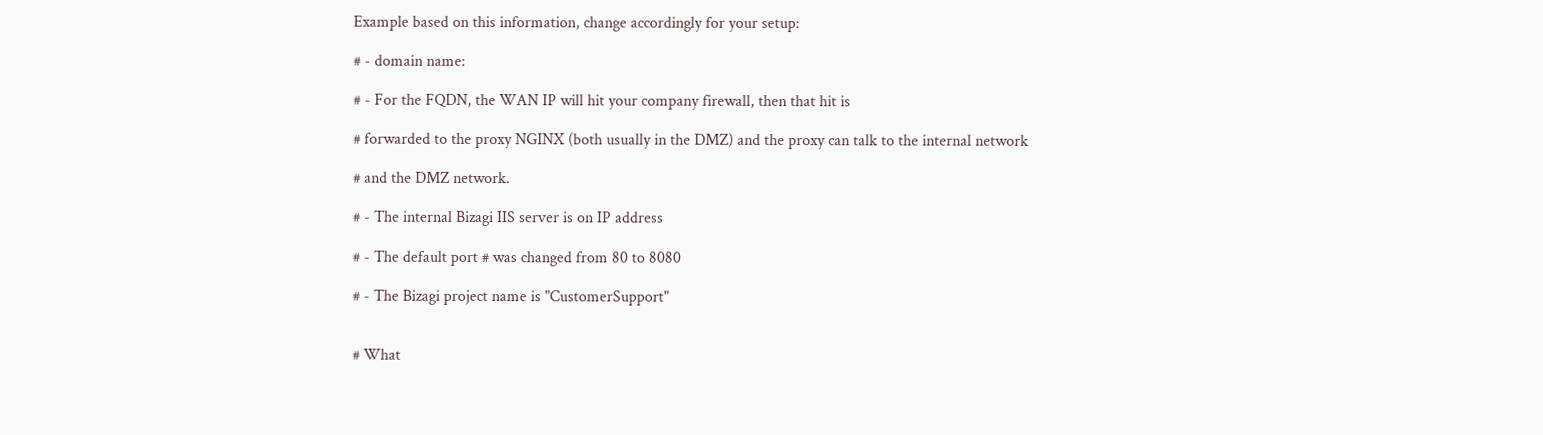Example based on this information, change accordingly for your setup:

# - domain name:

# - For the FQDN, the WAN IP will hit your company firewall, then that hit is

# forwarded to the proxy NGINX (both usually in the DMZ) and the proxy can talk to the internal network

# and the DMZ network.

# - The internal Bizagi IIS server is on IP address

# - The default port # was changed from 80 to 8080

# - The Bizagi project name is "CustomerSupport"


# What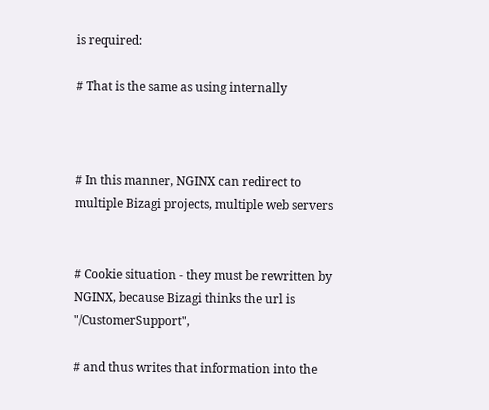is required:

# That is the same as using internally



# In this manner, NGINX can redirect to multiple Bizagi projects, multiple web servers


# Cookie situation - they must be rewritten by NGINX, because Bizagi thinks the url is "/CustomerSupport",

# and thus writes that information into the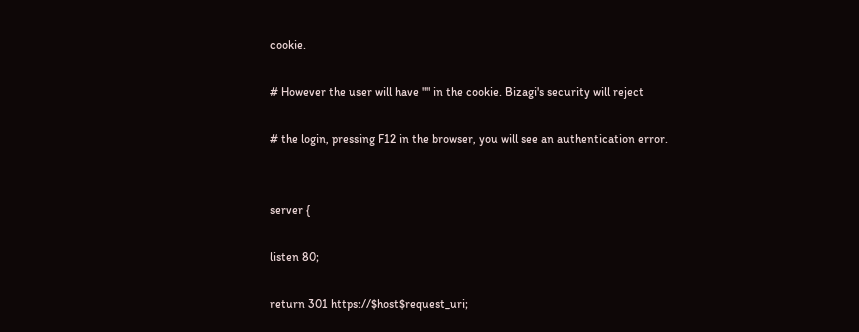cookie.

# However the user will have "" in the cookie. Bizagi's security will reject

# the login, pressing F12 in the browser, you will see an authentication error.


server {

listen 80;

return 301 https://$host$request_uri;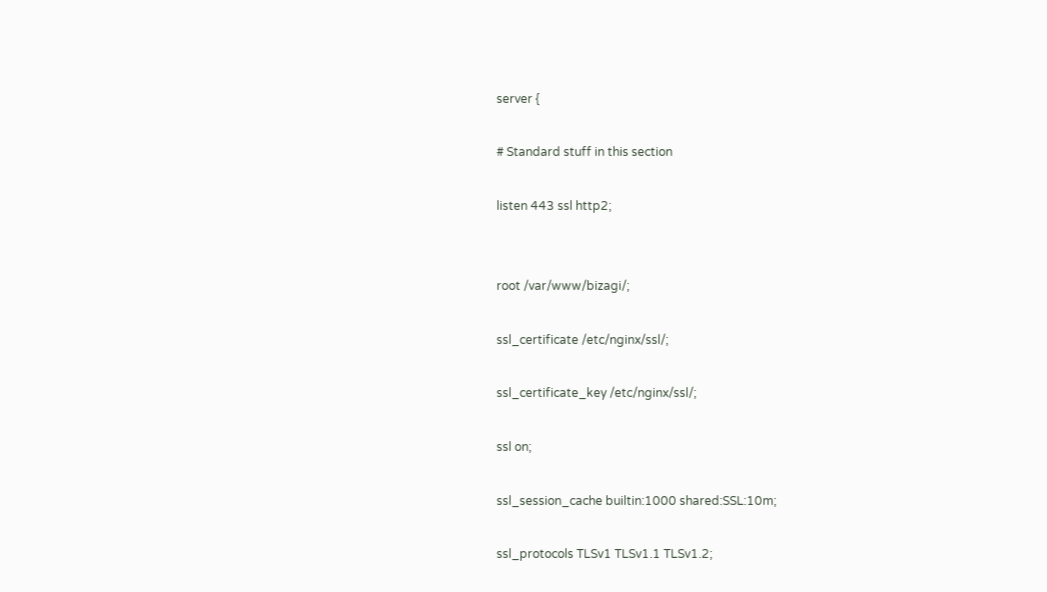server {

# Standard stuff in this section

listen 443 ssl http2;


root /var/www/bizagi/;

ssl_certificate /etc/nginx/ssl/;

ssl_certificate_key /etc/nginx/ssl/;

ssl on;

ssl_session_cache builtin:1000 shared:SSL:10m;

ssl_protocols TLSv1 TLSv1.1 TLSv1.2;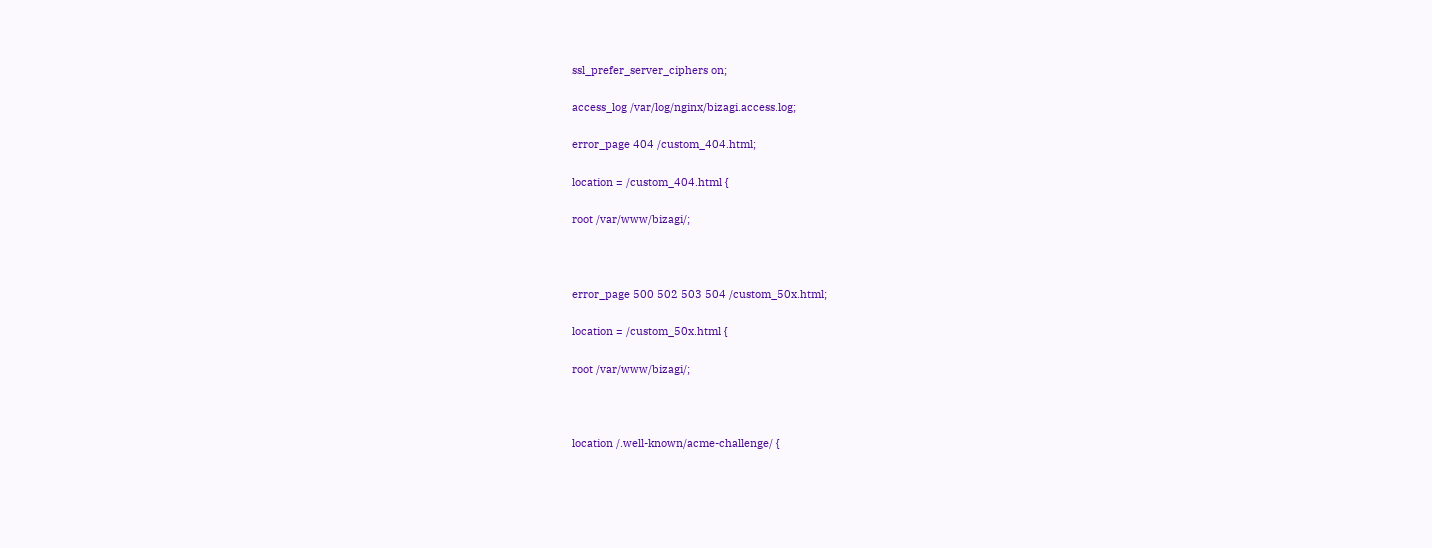ssl_prefer_server_ciphers on;

access_log /var/log/nginx/bizagi.access.log;

error_page 404 /custom_404.html;

location = /custom_404.html {

root /var/www/bizagi/;



error_page 500 502 503 504 /custom_50x.html;

location = /custom_50x.html {

root /var/www/bizagi/;



location /.well-known/acme-challenge/ {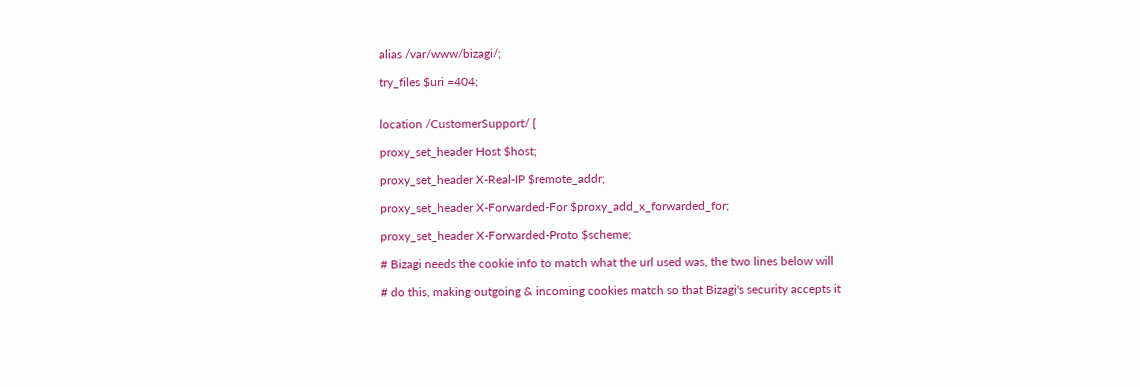alias /var/www/bizagi/;

try_files $uri =404;


location /CustomerSupport/ {

proxy_set_header Host $host;

proxy_set_header X-Real-IP $remote_addr;

proxy_set_header X-Forwarded-For $proxy_add_x_forwarded_for;

proxy_set_header X-Forwarded-Proto $scheme;

# Bizagi needs the cookie info to match what the url used was, the two lines below will

# do this, making outgoing & incoming cookies match so that Bizagi's security accepts it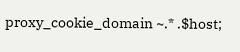proxy_cookie_domain ~.* .$host;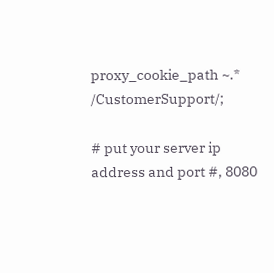proxy_cookie_path ~.* /CustomerSupport/;

# put your server ip address and port #, 8080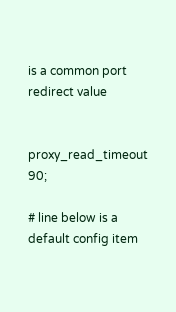is a common port redirect value


proxy_read_timeout 90;

# line below is a default config item